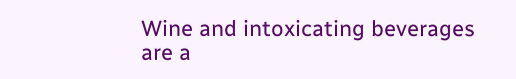Wine and intoxicating beverages are a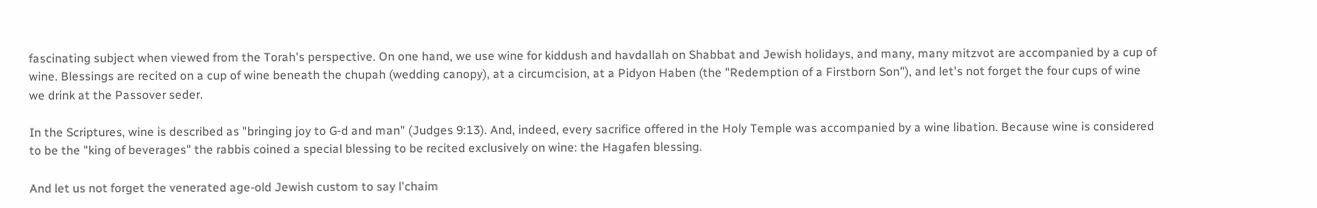fascinating subject when viewed from the Torah's perspective. On one hand, we use wine for kiddush and havdallah on Shabbat and Jewish holidays, and many, many mitzvot are accompanied by a cup of wine. Blessings are recited on a cup of wine beneath the chupah (wedding canopy), at a circumcision, at a Pidyon Haben (the "Redemption of a Firstborn Son"), and let's not forget the four cups of wine we drink at the Passover seder.

In the Scriptures, wine is described as "bringing joy to G‑d and man" (Judges 9:13). And, indeed, every sacrifice offered in the Holy Temple was accompanied by a wine libation. Because wine is considered to be the "king of beverages" the rabbis coined a special blessing to be recited exclusively on wine: the Hagafen blessing.

And let us not forget the venerated age-old Jewish custom to say l'chaim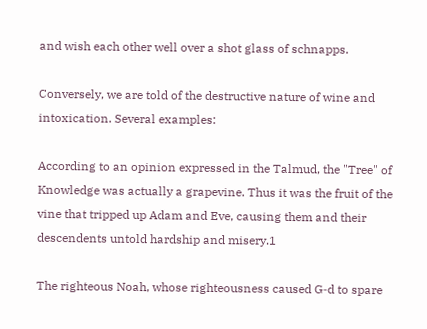and wish each other well over a shot glass of schnapps.

Conversely, we are told of the destructive nature of wine and intoxication. Several examples:

According to an opinion expressed in the Talmud, the "Tree" of Knowledge was actually a grapevine. Thus it was the fruit of the vine that tripped up Adam and Eve, causing them and their descendents untold hardship and misery.1

The righteous Noah, whose righteousness caused G‑d to spare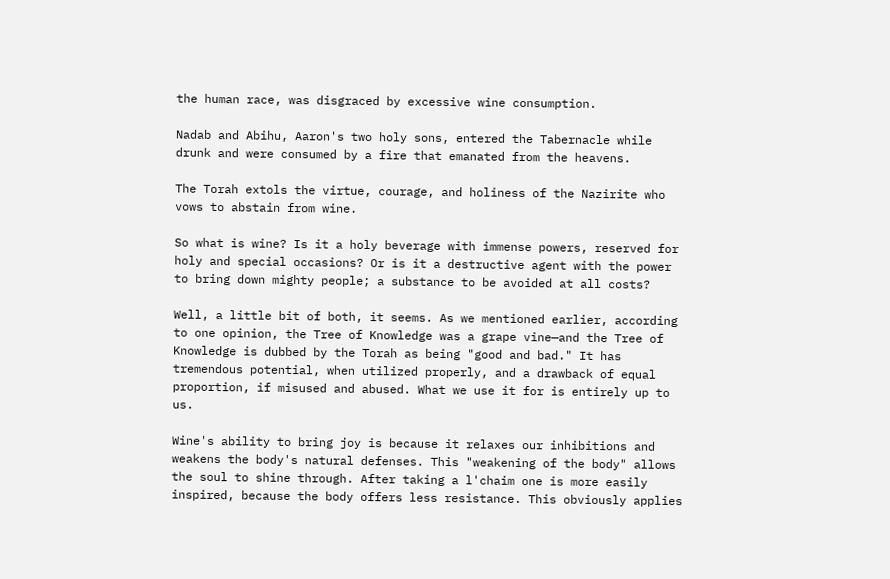the human race, was disgraced by excessive wine consumption.

Nadab and Abihu, Aaron's two holy sons, entered the Tabernacle while drunk and were consumed by a fire that emanated from the heavens.

The Torah extols the virtue, courage, and holiness of the Nazirite who vows to abstain from wine.

So what is wine? Is it a holy beverage with immense powers, reserved for holy and special occasions? Or is it a destructive agent with the power to bring down mighty people; a substance to be avoided at all costs?

Well, a little bit of both, it seems. As we mentioned earlier, according to one opinion, the Tree of Knowledge was a grape vine—and the Tree of Knowledge is dubbed by the Torah as being "good and bad." It has tremendous potential, when utilized properly, and a drawback of equal proportion, if misused and abused. What we use it for is entirely up to us.

Wine's ability to bring joy is because it relaxes our inhibitions and weakens the body's natural defenses. This "weakening of the body" allows the soul to shine through. After taking a l'chaim one is more easily inspired, because the body offers less resistance. This obviously applies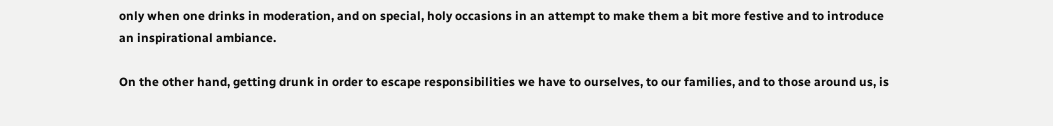only when one drinks in moderation, and on special, holy occasions in an attempt to make them a bit more festive and to introduce an inspirational ambiance.

On the other hand, getting drunk in order to escape responsibilities we have to ourselves, to our families, and to those around us, is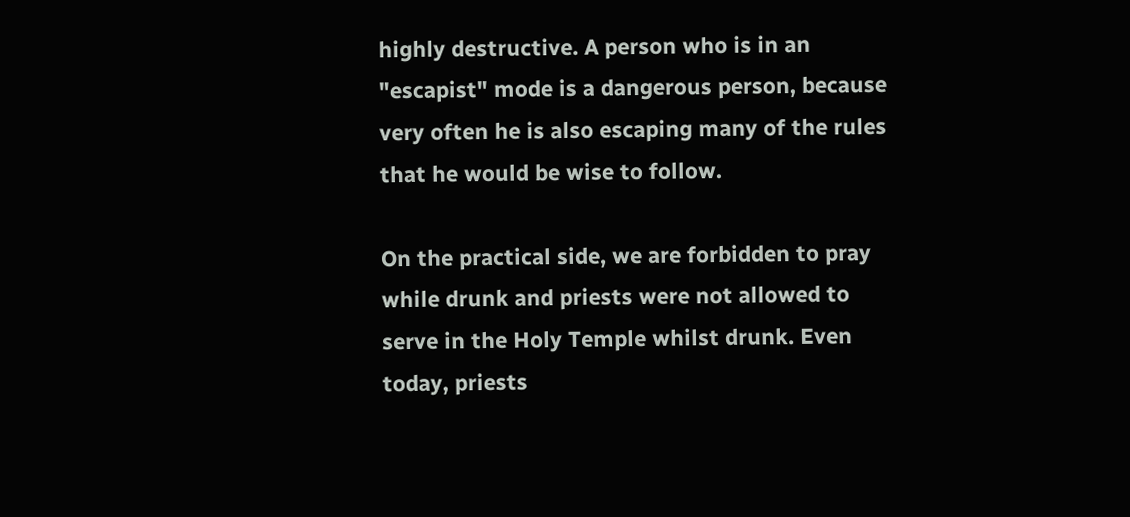highly destructive. A person who is in an "escapist" mode is a dangerous person, because very often he is also escaping many of the rules that he would be wise to follow.

On the practical side, we are forbidden to pray while drunk and priests were not allowed to serve in the Holy Temple whilst drunk. Even today, priests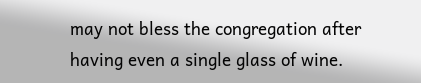may not bless the congregation after having even a single glass of wine.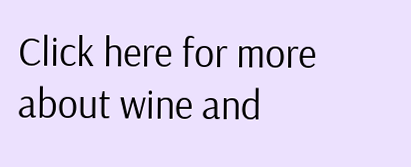Click here for more about wine and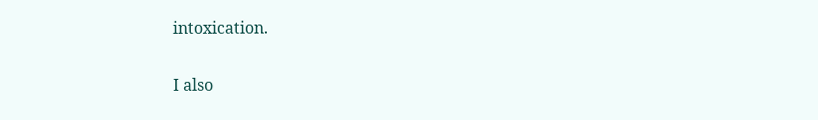intoxication.

I also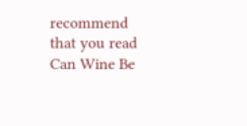recommend that you read Can Wine Be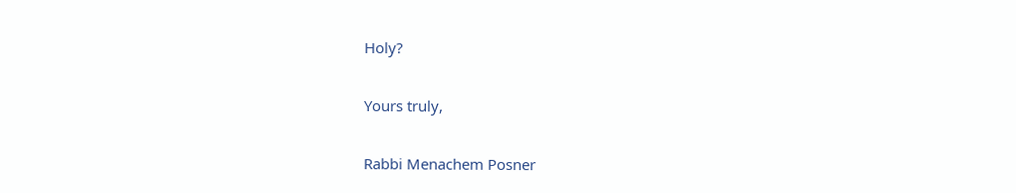Holy?

Yours truly,

Rabbi Menachem Posner